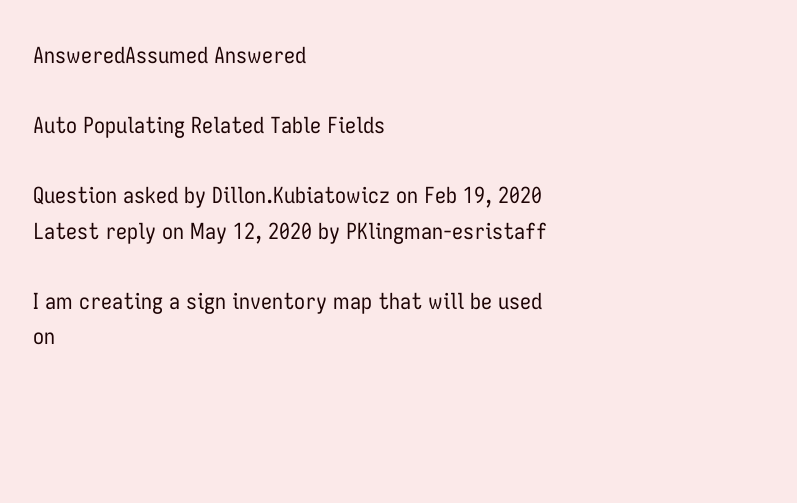AnsweredAssumed Answered

Auto Populating Related Table Fields

Question asked by Dillon.Kubiatowicz on Feb 19, 2020
Latest reply on May 12, 2020 by PKlingman-esristaff

I am creating a sign inventory map that will be used on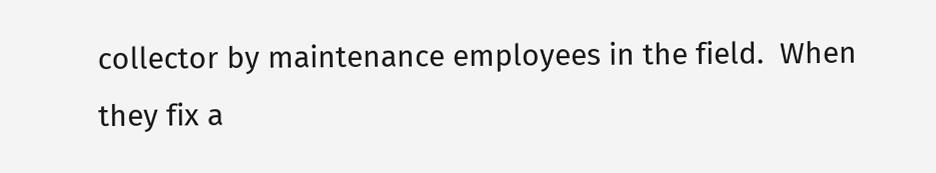collector by maintenance employees in the field.  When they fix a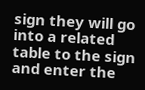sign they will go into a related table to the sign and enter the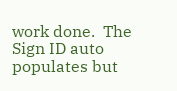work done.  The Sign ID auto populates but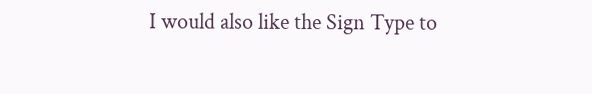I would also like the Sign Type to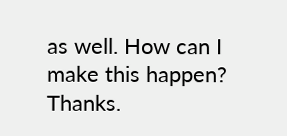as well. How can I make this happen? Thanks.